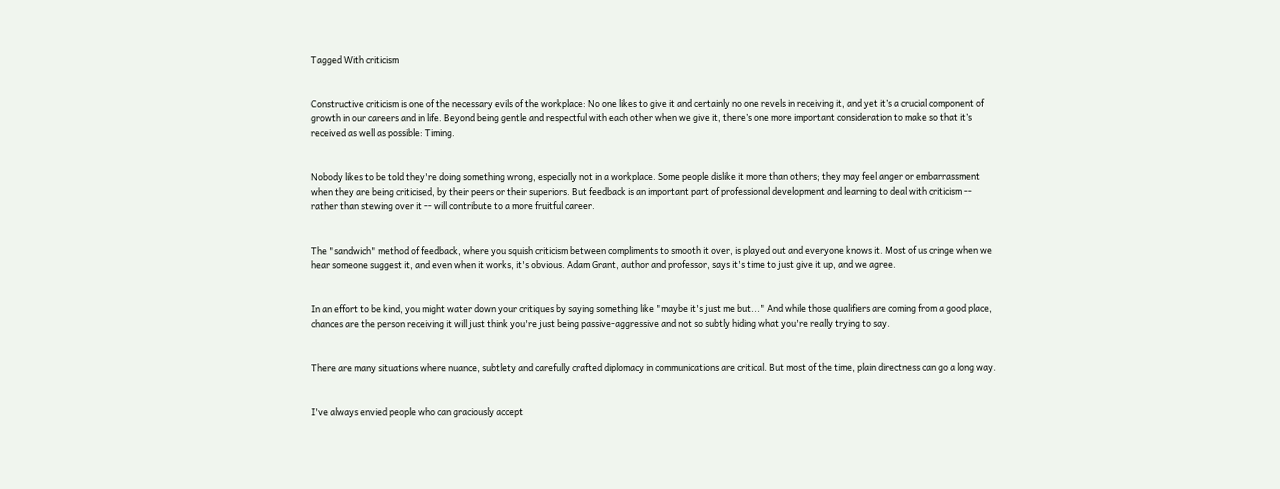Tagged With criticism


Constructive criticism is one of the necessary evils of the workplace: No one likes to give it and certainly no one revels in receiving it, and yet it’s a crucial component of growth in our careers and in life. Beyond being gentle and respectful with each other when we give it, there’s one more important consideration to make so that it’s received as well as possible: Timing.


Nobody likes to be told they're doing something wrong, especially not in a workplace. Some people dislike it more than others; they may feel anger or embarrassment when they are being criticised, by their peers or their superiors. But feedback is an important part of professional development and learning to deal with criticism -- rather than stewing over it -- will contribute to a more fruitful career.


The "sandwich" method of feedback, where you squish criticism between compliments to smooth it over, is played out and everyone knows it. Most of us cringe when we hear someone suggest it, and even when it works, it's obvious. Adam Grant, author and professor, says it's time to just give it up, and we agree.


In an effort to be kind, you might water down your critiques by saying something like "maybe it's just me but..." And while those qualifiers are coming from a good place, chances are the person receiving it will just think you're just being passive-aggressive and not so subtly hiding what you're really trying to say.


There are many situations where nuance, subtlety and carefully crafted diplomacy in communications are critical. But most of the time, plain directness can go a long way.


I've always envied people who can graciously accept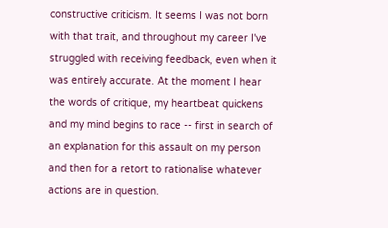constructive criticism. It seems I was not born with that trait, and throughout my career I've struggled with receiving feedback, even when it was entirely accurate. At the moment I hear the words of critique, my heartbeat quickens and my mind begins to race -- first in search of an explanation for this assault on my person and then for a retort to rationalise whatever actions are in question.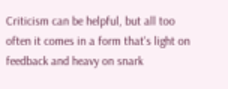Criticism can be helpful, but all too often it comes in a form that's light on feedback and heavy on snark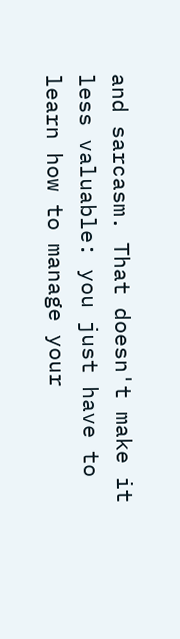and sarcasm. That doesn't make it less valuable: you just have to learn how to manage your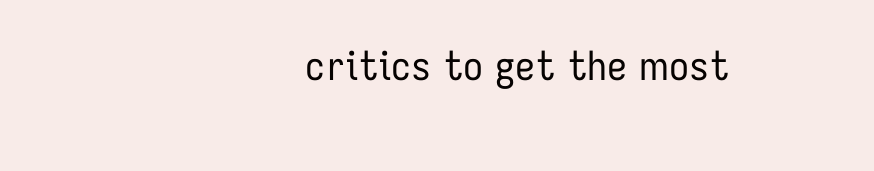critics to get the most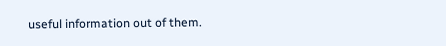useful information out of them.